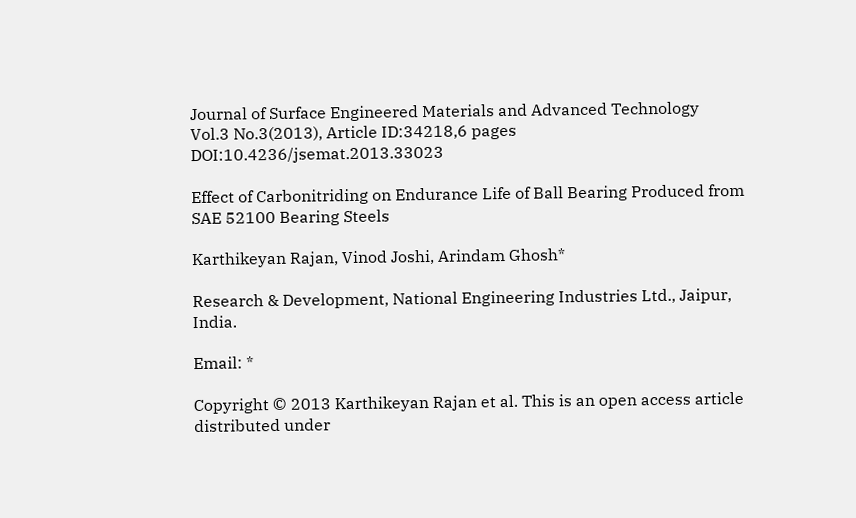Journal of Surface Engineered Materials and Advanced Technology
Vol.3 No.3(2013), Article ID:34218,6 pages DOI:10.4236/jsemat.2013.33023

Effect of Carbonitriding on Endurance Life of Ball Bearing Produced from SAE 52100 Bearing Steels

Karthikeyan Rajan, Vinod Joshi, Arindam Ghosh*

Research & Development, National Engineering Industries Ltd., Jaipur, India.

Email: *

Copyright © 2013 Karthikeyan Rajan et al. This is an open access article distributed under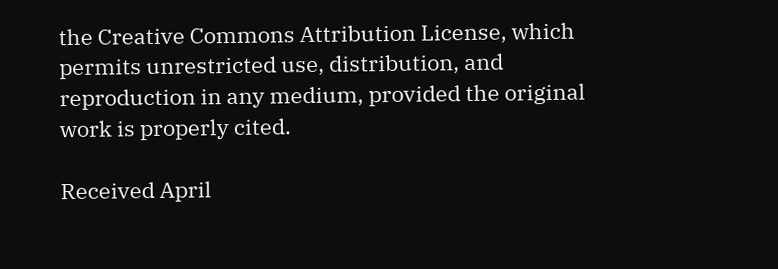the Creative Commons Attribution License, which permits unrestricted use, distribution, and reproduction in any medium, provided the original work is properly cited.

Received April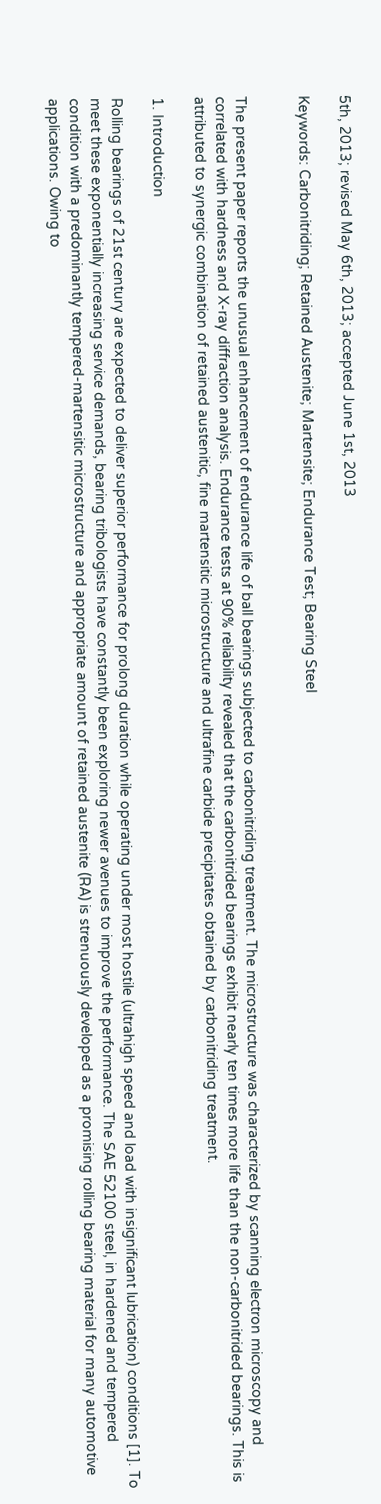5th, 2013; revised May 6th, 2013; accepted June 1st, 2013

Keywords: Carbonitriding; Retained Austenite; Martensite; Endurance Test; Bearing Steel


The present paper reports the unusual enhancement of endurance life of ball bearings subjected to carbonitriding treatment. The microstructure was characterized by scanning electron microscopy and correlated with hardness and X-ray diffraction analysis. Endurance tests at 90% reliability revealed that the carbonitrided bearings exhibit nearly ten times more life than the non-carbonitrided bearings. This is attributed to synergic combination of retained austenitic, fine martensitic microstructure and ultrafine carbide precipitates obtained by carbonitriding treatment.

1. Introduction

Rolling bearings of 21st century are expected to deliver superior performance for prolong duration while operating under most hostile (ultrahigh speed and load with insignificant lubrication) conditions [1]. To meet these exponentially increasing service demands, bearing tribologists have constantly been exploring newer avenues to improve the performance. The SAE 52100 steel, in hardened and tempered condition with a predominantly tempered-martensitic microstructure and appropriate amount of retained austenite (RA) is strenuously developed as a promising rolling bearing material for many automotive applications. Owing to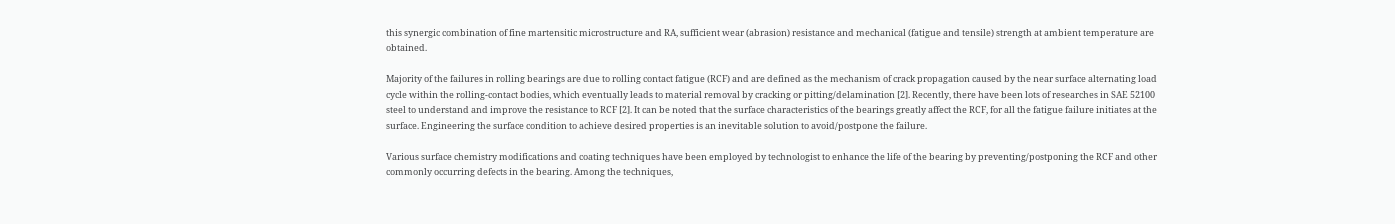this synergic combination of fine martensitic microstructure and RA, sufficient wear (abrasion) resistance and mechanical (fatigue and tensile) strength at ambient temperature are obtained.

Majority of the failures in rolling bearings are due to rolling contact fatigue (RCF) and are defined as the mechanism of crack propagation caused by the near surface alternating load cycle within the rolling-contact bodies, which eventually leads to material removal by cracking or pitting/delamination [2]. Recently, there have been lots of researches in SAE 52100 steel to understand and improve the resistance to RCF [2]. It can be noted that the surface characteristics of the bearings greatly affect the RCF, for all the fatigue failure initiates at the surface. Engineering the surface condition to achieve desired properties is an inevitable solution to avoid/postpone the failure.

Various surface chemistry modifications and coating techniques have been employed by technologist to enhance the life of the bearing by preventing/postponing the RCF and other commonly occurring defects in the bearing. Among the techniques,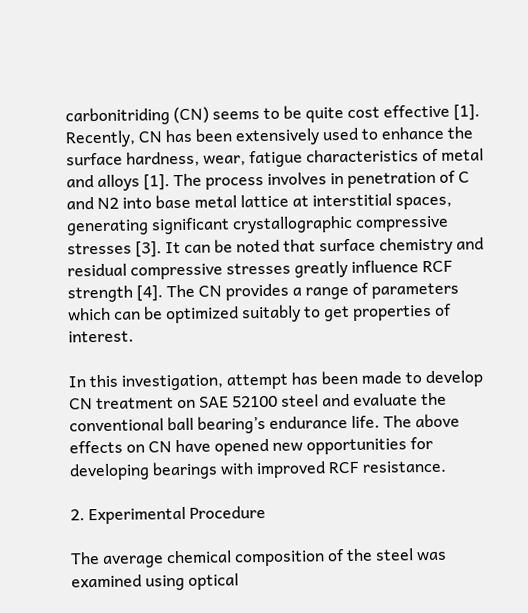carbonitriding (CN) seems to be quite cost effective [1]. Recently, CN has been extensively used to enhance the surface hardness, wear, fatigue characteristics of metal and alloys [1]. The process involves in penetration of C and N2 into base metal lattice at interstitial spaces, generating significant crystallographic compressive stresses [3]. It can be noted that surface chemistry and residual compressive stresses greatly influence RCF strength [4]. The CN provides a range of parameters which can be optimized suitably to get properties of interest.

In this investigation, attempt has been made to develop CN treatment on SAE 52100 steel and evaluate the conventional ball bearing’s endurance life. The above effects on CN have opened new opportunities for developing bearings with improved RCF resistance.

2. Experimental Procedure

The average chemical composition of the steel was examined using optical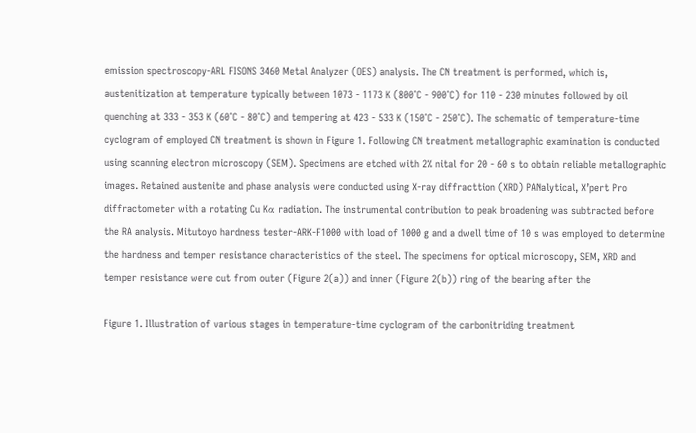emission spectroscopy-ARL FISONS 3460 Metal Analyzer (OES) analysis. The CN treatment is performed, which is, austenitization at temperature typically between 1073 - 1173 K (800˚C - 900˚C) for 110 - 230 minutes followed by oil quenching at 333 - 353 K (60˚C - 80˚C) and tempering at 423 - 533 K (150˚C - 250˚C). The schematic of temperature-time cyclogram of employed CN treatment is shown in Figure 1. Following CN treatment metallographic examination is conducted using scanning electron microscopy (SEM). Specimens are etched with 2% nital for 20 - 60 s to obtain reliable metallographic images. Retained austenite and phase analysis were conducted using X-ray diffracttion (XRD) PANalytical, X’pert Pro diffractometer with a rotating Cu Kα radiation. The instrumental contribution to peak broadening was subtracted before the RA analysis. Mitutoyo hardness tester-ARK-F1000 with load of 1000 g and a dwell time of 10 s was employed to determine the hardness and temper resistance characteristics of the steel. The specimens for optical microscopy, SEM, XRD and temper resistance were cut from outer (Figure 2(a)) and inner (Figure 2(b)) ring of the bearing after the

Figure 1. Illustration of various stages in temperature-time cyclogram of the carbonitriding treatment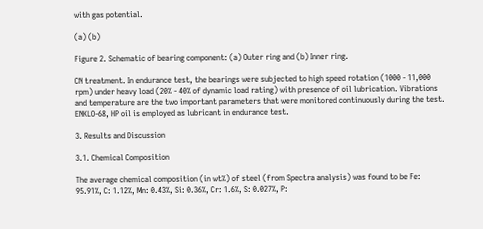with gas potential.

(a) (b)

Figure 2. Schematic of bearing component: (a) Outer ring and (b) Inner ring.

CN treatment. In endurance test, the bearings were subjected to high speed rotation (1000 - 11,000 rpm) under heavy load (20% - 40% of dynamic load rating) with presence of oil lubrication. Vibrations and temperature are the two important parameters that were monitored continuously during the test. ENKLO-68, HP oil is employed as lubricant in endurance test.

3. Results and Discussion

3.1. Chemical Composition

The average chemical composition (in wt%) of steel (from Spectra analysis) was found to be Fe: 95.91%, C: 1.12%, Mn: 0.43%, Si: 0.36%, Cr: 1.6%, S: 0.027%, P: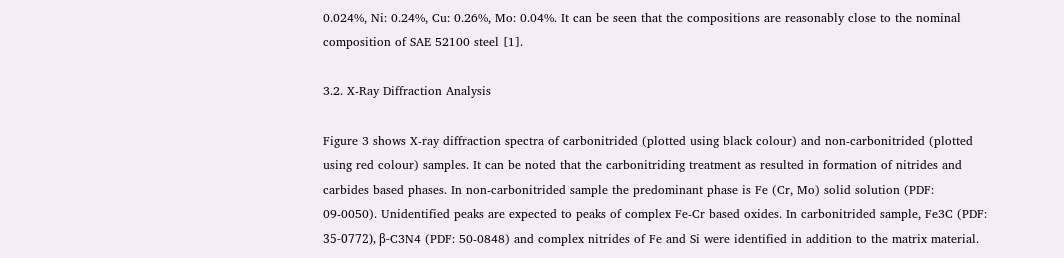0.024%, Ni: 0.24%, Cu: 0.26%, Mo: 0.04%. It can be seen that the compositions are reasonably close to the nominal composition of SAE 52100 steel [1].

3.2. X-Ray Diffraction Analysis

Figure 3 shows X-ray diffraction spectra of carbonitrided (plotted using black colour) and non-carbonitrided (plotted using red colour) samples. It can be noted that the carbonitriding treatment as resulted in formation of nitrides and carbides based phases. In non-carbonitrided sample the predominant phase is Fe (Cr, Mo) solid solution (PDF: 09-0050). Unidentified peaks are expected to peaks of complex Fe-Cr based oxides. In carbonitrided sample, Fe3C (PDF: 35-0772), β-C3N4 (PDF: 50-0848) and complex nitrides of Fe and Si were identified in addition to the matrix material.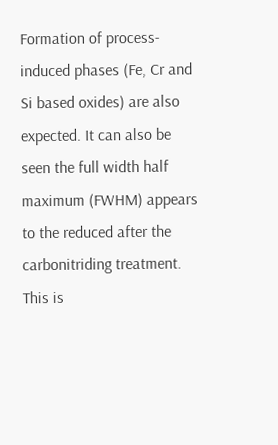Formation of process-induced phases (Fe, Cr and Si based oxides) are also expected. It can also be seen the full width half maximum (FWHM) appears to the reduced after the carbonitriding treatment. This is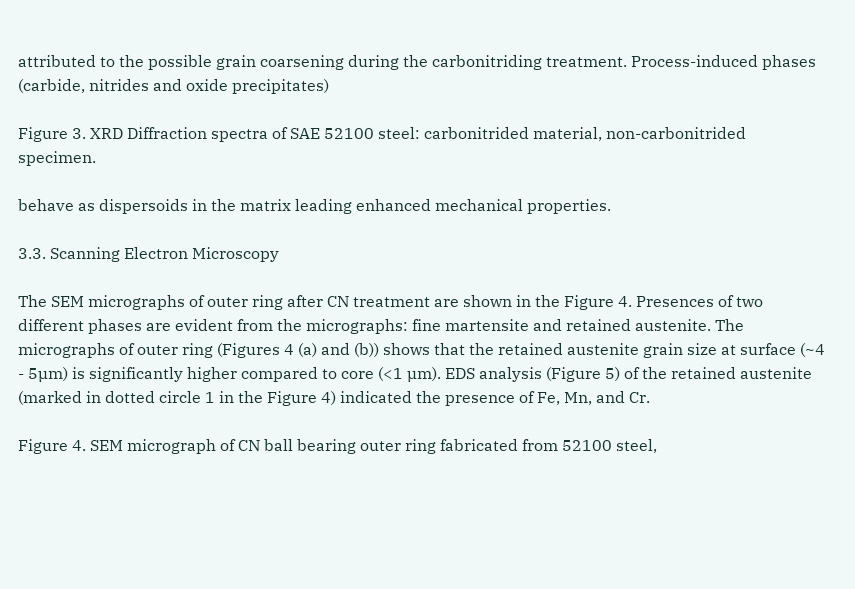attributed to the possible grain coarsening during the carbonitriding treatment. Process-induced phases (carbide, nitrides and oxide precipitates)

Figure 3. XRD Diffraction spectra of SAE 52100 steel: carbonitrided material, non-carbonitrided specimen.

behave as dispersoids in the matrix leading enhanced mechanical properties.

3.3. Scanning Electron Microscopy

The SEM micrographs of outer ring after CN treatment are shown in the Figure 4. Presences of two different phases are evident from the micrographs: fine martensite and retained austenite. The micrographs of outer ring (Figures 4 (a) and (b)) shows that the retained austenite grain size at surface (~4 - 5µm) is significantly higher compared to core (<1 µm). EDS analysis (Figure 5) of the retained austenite (marked in dotted circle 1 in the Figure 4) indicated the presence of Fe, Mn, and Cr.

Figure 4. SEM micrograph of CN ball bearing outer ring fabricated from 52100 steel,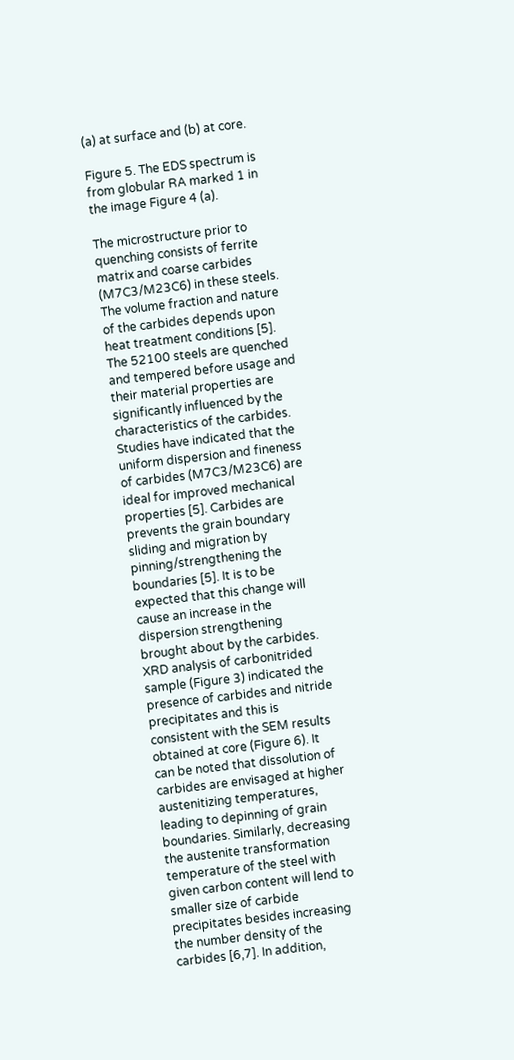(a) at surface and (b) at core.

Figure 5. The EDS spectrum is from globular RA marked 1 in the image Figure 4 (a).

The microstructure prior to quenching consists of ferrite matrix and coarse carbides (M7C3/M23C6) in these steels. The volume fraction and nature of the carbides depends upon heat treatment conditions [5]. The 52100 steels are quenched and tempered before usage and their material properties are significantly influenced by the characteristics of the carbides. Studies have indicated that the uniform dispersion and fineness of carbides (M7C3/M23C6) are ideal for improved mechanical properties [5]. Carbides are prevents the grain boundary sliding and migration by pinning/strengthening the boundaries [5]. It is to be expected that this change will cause an increase in the dispersion strengthening brought about by the carbides. XRD analysis of carbonitrided sample (Figure 3) indicated the presence of carbides and nitride precipitates and this is consistent with the SEM results obtained at core (Figure 6). It can be noted that dissolution of carbides are envisaged at higher austenitizing temperatures, leading to depinning of grain boundaries. Similarly, decreasing the austenite transformation temperature of the steel with given carbon content will lend to smaller size of carbide precipitates besides increasing the number density of the carbides [6,7]. In addition,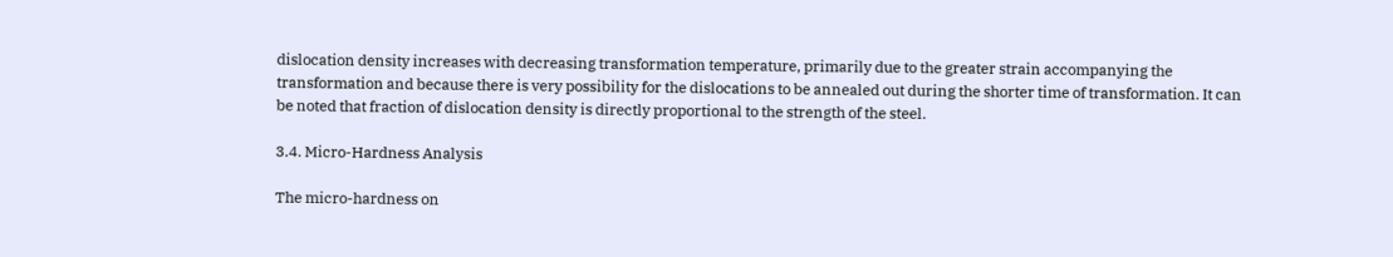dislocation density increases with decreasing transformation temperature, primarily due to the greater strain accompanying the transformation and because there is very possibility for the dislocations to be annealed out during the shorter time of transformation. It can be noted that fraction of dislocation density is directly proportional to the strength of the steel.

3.4. Micro-Hardness Analysis

The micro-hardness on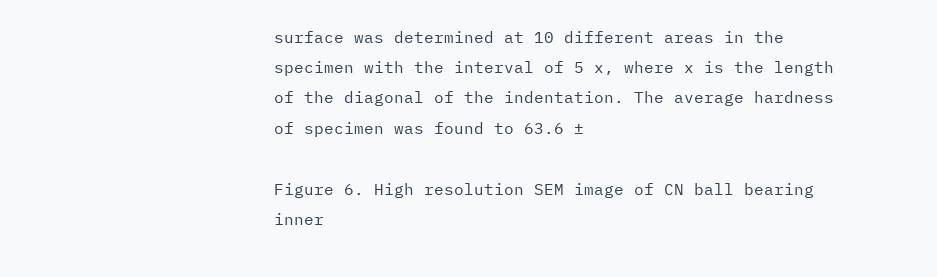surface was determined at 10 different areas in the specimen with the interval of 5 x, where x is the length of the diagonal of the indentation. The average hardness of specimen was found to 63.6 ±

Figure 6. High resolution SEM image of CN ball bearing inner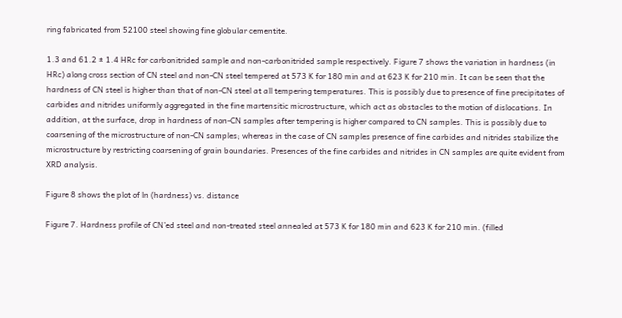ring fabricated from 52100 steel showing fine globular cementite.

1.3 and 61.2 ± 1.4 HRc for carbonitrided sample and non-carbonitrided sample respectively. Figure 7 shows the variation in hardness (in HRc) along cross section of CN steel and non-CN steel tempered at 573 K for 180 min and at 623 K for 210 min. It can be seen that the hardness of CN steel is higher than that of non-CN steel at all tempering temperatures. This is possibly due to presence of fine precipitates of carbides and nitrides uniformly aggregated in the fine martensitic microstructure, which act as obstacles to the motion of dislocations. In addition, at the surface, drop in hardness of non-CN samples after tempering is higher compared to CN samples. This is possibly due to coarsening of the microstructure of non-CN samples; whereas in the case of CN samples presence of fine carbides and nitrides stabilize the microstructure by restricting coarsening of grain boundaries. Presences of the fine carbides and nitrides in CN samples are quite evident from XRD analysis.

Figure 8 shows the plot of ln (hardness) vs. distance

Figure 7. Hardness profile of CN’ed steel and non-treated steel annealed at 573 K for 180 min and 623 K for 210 min. (filled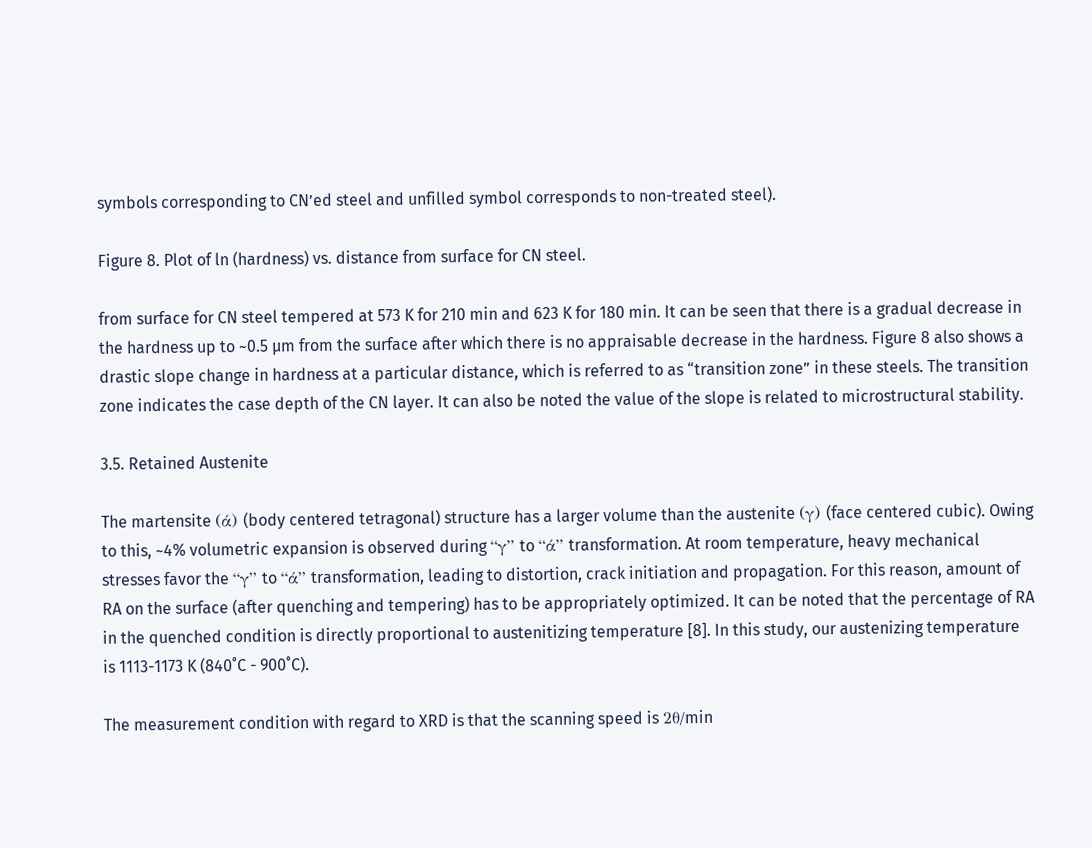symbols corresponding to CN’ed steel and unfilled symbol corresponds to non-treated steel).

Figure 8. Plot of ln (hardness) vs. distance from surface for CN steel.

from surface for CN steel tempered at 573 K for 210 min and 623 K for 180 min. It can be seen that there is a gradual decrease in the hardness up to ~0.5 µm from the surface after which there is no appraisable decrease in the hardness. Figure 8 also shows a drastic slope change in hardness at a particular distance, which is referred to as “transition zone” in these steels. The transition zone indicates the case depth of the CN layer. It can also be noted the value of the slope is related to microstructural stability.

3.5. Retained Austenite

The martensite (ά) (body centered tetragonal) structure has a larger volume than the austenite (γ) (face centered cubic). Owing to this, ~4% volumetric expansion is observed during “γ” to “ά” transformation. At room temperature, heavy mechanical stresses favor the “γ” to “ά” transformation, leading to distortion, crack initiation and propagation. For this reason, amount of RA on the surface (after quenching and tempering) has to be appropriately optimized. It can be noted that the percentage of RA in the quenched condition is directly proportional to austenitizing temperature [8]. In this study, our austenizing temperature is 1113-1173 K (840˚C - 900˚C).

The measurement condition with regard to XRD is that the scanning speed is 2θ/min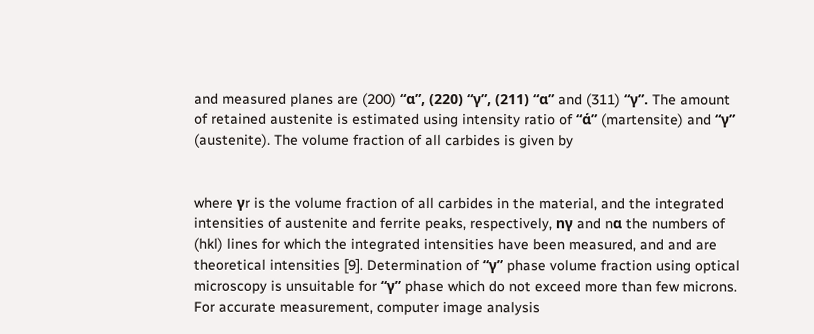and measured planes are (200) “α”, (220) “γ”, (211) “α” and (311) “γ”. The amount of retained austenite is estimated using intensity ratio of “ά” (martensite) and “γ” (austenite). The volume fraction of all carbides is given by


where γr is the volume fraction of all carbides in the material, and the integrated intensities of austenite and ferrite peaks, respectively, nγ and nα the numbers of (hkl) lines for which the integrated intensities have been measured, and and are theoretical intensities [9]. Determination of “γ” phase volume fraction using optical microscopy is unsuitable for “γ” phase which do not exceed more than few microns. For accurate measurement, computer image analysis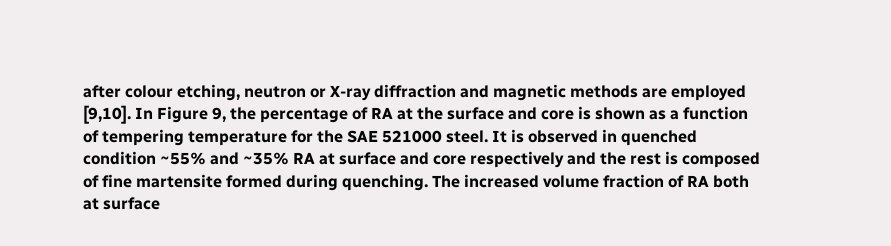after colour etching, neutron or X-ray diffraction and magnetic methods are employed [9,10]. In Figure 9, the percentage of RA at the surface and core is shown as a function of tempering temperature for the SAE 521000 steel. It is observed in quenched condition ~55% and ~35% RA at surface and core respectively and the rest is composed of fine martensite formed during quenching. The increased volume fraction of RA both at surface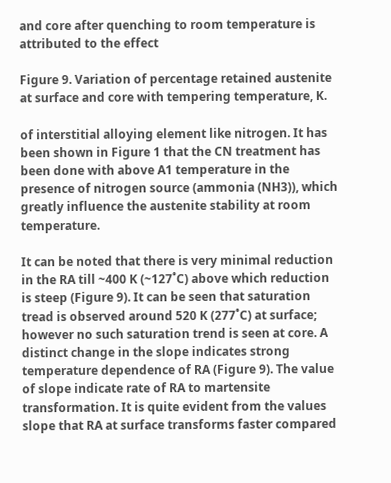and core after quenching to room temperature is attributed to the effect

Figure 9. Variation of percentage retained austenite at surface and core with tempering temperature, K.

of interstitial alloying element like nitrogen. It has been shown in Figure 1 that the CN treatment has been done with above A1 temperature in the presence of nitrogen source (ammonia (NH3)), which greatly influence the austenite stability at room temperature.

It can be noted that there is very minimal reduction in the RA till ~400 K (~127˚C) above which reduction is steep (Figure 9). It can be seen that saturation tread is observed around 520 K (277˚C) at surface; however no such saturation trend is seen at core. A distinct change in the slope indicates strong temperature dependence of RA (Figure 9). The value of slope indicate rate of RA to martensite transformation. It is quite evident from the values slope that RA at surface transforms faster compared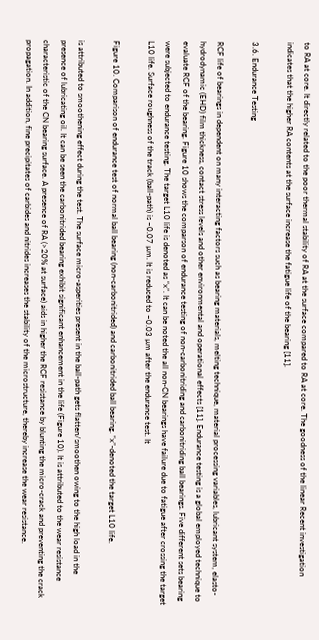to RA at core. It directly related to the poor thermal stability of RA at the surface compared to RA at core. The goodness of the linear Recent investigation indicates that the higher RA contents at the surface increase the fatigue life of the bearing [11].

3.6. Endurance Testing

RCF life of bearings in dependent on many interacting factors such as bearing materials, melting technique, material processing variables, lubricant system, elasto-hydrodynamic (EHD) film thickness, contact stress levels and other environmental and operational effects [11]. Endurance testing is a global employed technique to evaluate RCF of the bearing. Figure 10 shows the comparson of endurance testing of non-carbonitriding and carbonitriding ball bearings. Five different sets bearing were subjected to endurance testing. The target L10 life is denoted as “x”. It can be noted the all non-CN bearings have failure due to fatigue after crossing the target L10 life. Surface roughness of the track (ball-path) is ~0.07 µm. It is reduced to ~0.03 µm after the endurance test. It

Figure 10. Comparison of endurance test of normal ball bearing (non-carbonitrided) and carbonitrided ball bearing. “x”-denoted the target L10 life.

is attributed to smoothening effect during the test. The surface micro-asperities present in the ball-path gets flatten/smoothen owing to the high load in the presence of lubricating oil. It can be seen the carbonitrided bearing exhibit significant enhancement in the life (Figure 10). It is attributed to the wear resistance characteristic of the CN bearing surface. A presence of RA (>20% at surface) aids in higher the RCF resistance by blunting the micro-crack and preventing the crack propagation. In addition, fine precipitates of carbides and nitrides increases the stability of the microstructure, thereby increase the wear resistance.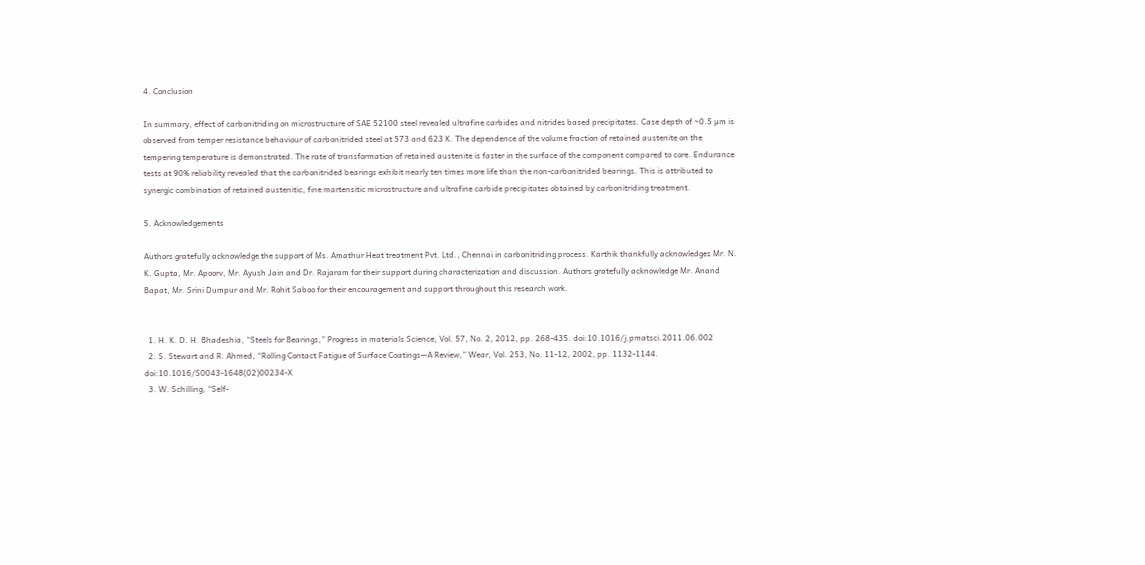4. Conclusion

In summary, effect of carbonitriding on microstructure of SAE 52100 steel revealed ultrafine carbides and nitrides based precipitates. Case depth of ~0.5 µm is observed from temper resistance behaviour of carbonitrided steel at 573 and 623 K. The dependence of the volume fraction of retained austenite on the tempering temperature is demonstrated. The rate of transformation of retained austenite is faster in the surface of the component compared to core. Endurance tests at 90% reliability revealed that the carbonitrided bearings exhibit nearly ten times more life than the non-carbonitrided bearings. This is attributed to synergic combination of retained austenitic, fine martensitic microstructure and ultrafine carbide precipitates obtained by carbonitriding treatment.

5. Acknowledgements

Authors gratefully acknowledge the support of Ms. Amathur Heat treatment Pvt. Ltd., Chennai in carbonitriding process. Karthik thankfully acknowledges Mr. N. K. Gupta, Mr. Apoorv, Mr. Ayush Jain and Dr. Rajaram for their support during characterization and discussion. Authors gratefully acknowledge Mr. Anand Bapat, Mr. Srini Dumpur and Mr. Rohit Saboo for their encouragement and support throughout this research work.


  1. H. K. D. H. Bhadeshia, “Steels for Bearings,” Progress in materials Science, Vol. 57, No. 2, 2012, pp. 268-435. doi:10.1016/j.pmatsci.2011.06.002
  2. S. Stewart and R. Ahmed, “Rolling Contact Fatigue of Surface Coatings—A Review,” Wear, Vol. 253, No. 11-12, 2002, pp. 1132-1144. doi:10.1016/S0043-1648(02)00234-X
  3. W. Schilling, “Self-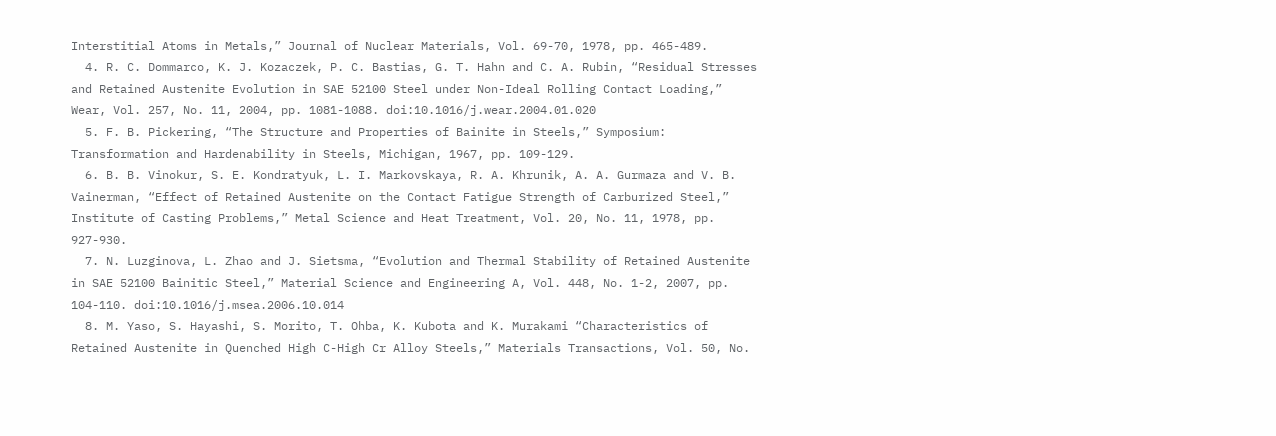Interstitial Atoms in Metals,” Journal of Nuclear Materials, Vol. 69-70, 1978, pp. 465-489.
  4. R. C. Dommarco, K. J. Kozaczek, P. C. Bastias, G. T. Hahn and C. A. Rubin, “Residual Stresses and Retained Austenite Evolution in SAE 52100 Steel under Non-Ideal Rolling Contact Loading,” Wear, Vol. 257, No. 11, 2004, pp. 1081-1088. doi:10.1016/j.wear.2004.01.020
  5. F. B. Pickering, “The Structure and Properties of Bainite in Steels,” Symposium: Transformation and Hardenability in Steels, Michigan, 1967, pp. 109-129.
  6. B. B. Vinokur, S. E. Kondratyuk, L. I. Markovskaya, R. A. Khrunik, A. A. Gurmaza and V. B. Vainerman, “Effect of Retained Austenite on the Contact Fatigue Strength of Carburized Steel,” Institute of Casting Problems,” Metal Science and Heat Treatment, Vol. 20, No. 11, 1978, pp. 927-930.
  7. N. Luzginova, L. Zhao and J. Sietsma, “Evolution and Thermal Stability of Retained Austenite in SAE 52100 Bainitic Steel,” Material Science and Engineering A, Vol. 448, No. 1-2, 2007, pp. 104-110. doi:10.1016/j.msea.2006.10.014
  8. M. Yaso, S. Hayashi, S. Morito, T. Ohba, K. Kubota and K. Murakami “Characteristics of Retained Austenite in Quenched High C-High Cr Alloy Steels,” Materials Transactions, Vol. 50, No.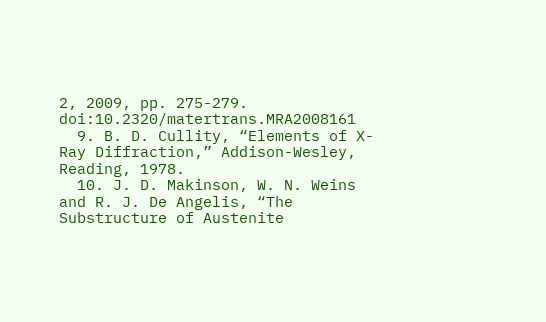2, 2009, pp. 275-279. doi:10.2320/matertrans.MRA2008161
  9. B. D. Cullity, “Elements of X-Ray Diffraction,” Addison-Wesley, Reading, 1978.
  10. J. D. Makinson, W. N. Weins and R. J. De Angelis, “The Substructure of Austenite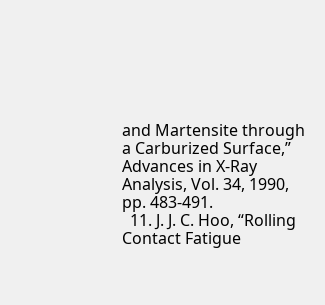and Martensite through a Carburized Surface,” Advances in X-Ray Analysis, Vol. 34, 1990, pp. 483-491.
  11. J. J. C. Hoo, “Rolling Contact Fatigue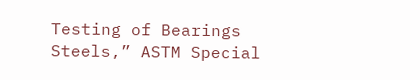Testing of Bearings Steels,” ASTM Special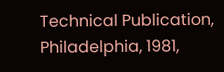Technical Publication, Philadelphia, 1981,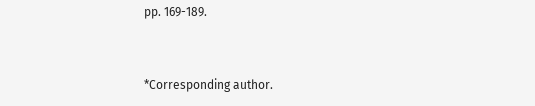pp. 169-189.


*Corresponding author.